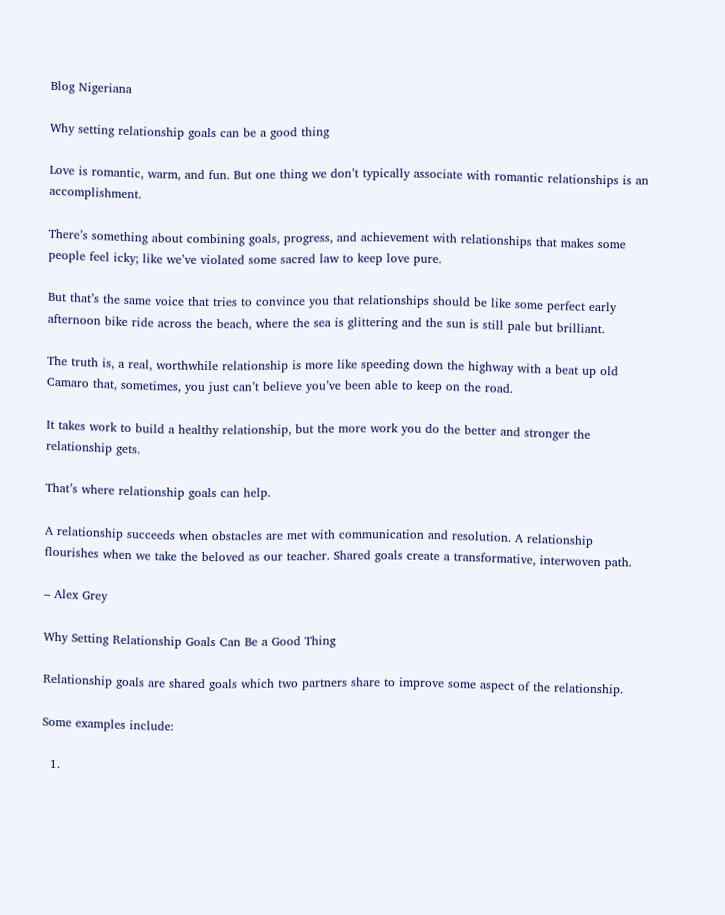Blog Nigeriana

Why setting relationship goals can be a good thing

Love is romantic, warm, and fun. But one thing we don’t typically associate with romantic relationships is an accomplishment.

There’s something about combining goals, progress, and achievement with relationships that makes some people feel icky; like we’ve violated some sacred law to keep love pure.

But that’s the same voice that tries to convince you that relationships should be like some perfect early afternoon bike ride across the beach, where the sea is glittering and the sun is still pale but brilliant.

The truth is, a real, worthwhile relationship is more like speeding down the highway with a beat up old Camaro that, sometimes, you just can’t believe you’ve been able to keep on the road.

It takes work to build a healthy relationship, but the more work you do the better and stronger the relationship gets.

That’s where relationship goals can help.

A relationship succeeds when obstacles are met with communication and resolution. A relationship flourishes when we take the beloved as our teacher. Shared goals create a transformative, interwoven path.

– Alex Grey

Why Setting Relationship Goals Can Be a Good Thing

Relationship goals are shared goals which two partners share to improve some aspect of the relationship.

Some examples include:

  1.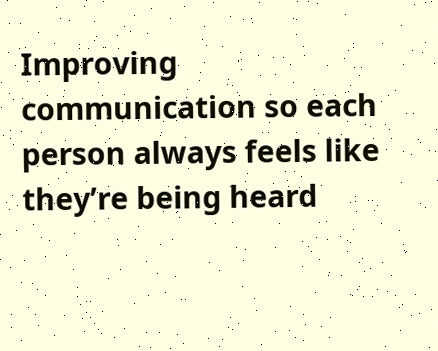Improving communication so each person always feels like they’re being heard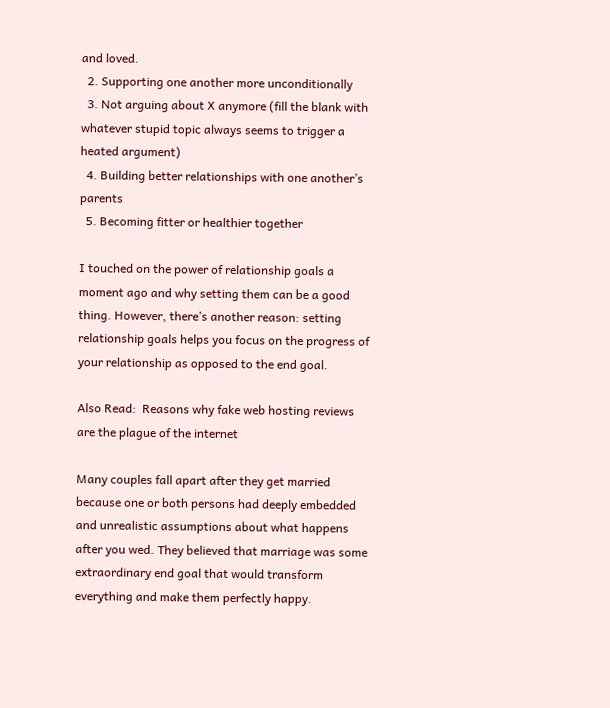and loved.
  2. Supporting one another more unconditionally
  3. Not arguing about X anymore (fill the blank with whatever stupid topic always seems to trigger a heated argument)
  4. Building better relationships with one another’s parents
  5. Becoming fitter or healthier together

I touched on the power of relationship goals a moment ago and why setting them can be a good thing. However, there’s another reason: setting relationship goals helps you focus on the progress of your relationship as opposed to the end goal.

Also Read:  Reasons why fake web hosting reviews are the plague of the internet

Many couples fall apart after they get married because one or both persons had deeply embedded and unrealistic assumptions about what happens after you wed. They believed that marriage was some extraordinary end goal that would transform everything and make them perfectly happy.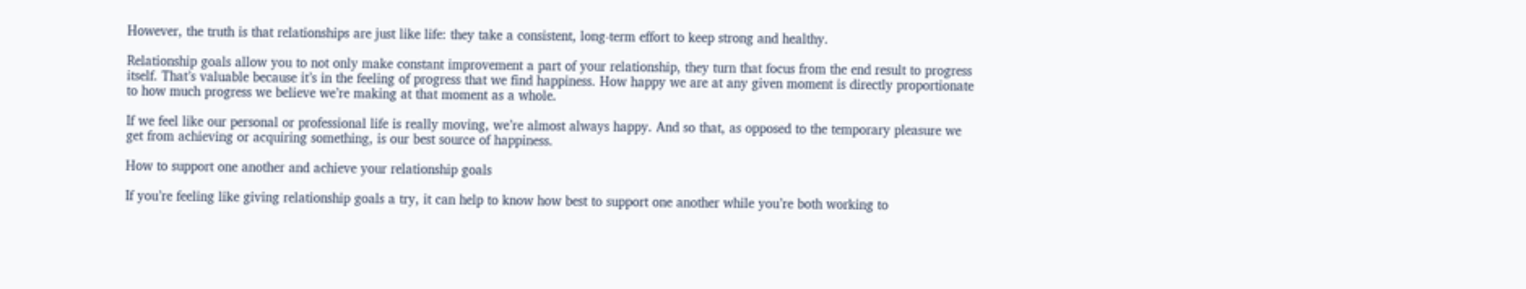However, the truth is that relationships are just like life: they take a consistent, long-term effort to keep strong and healthy.

Relationship goals allow you to not only make constant improvement a part of your relationship, they turn that focus from the end result to progress itself. That’s valuable because it’s in the feeling of progress that we find happiness. How happy we are at any given moment is directly proportionate to how much progress we believe we’re making at that moment as a whole.

If we feel like our personal or professional life is really moving, we’re almost always happy. And so that, as opposed to the temporary pleasure we get from achieving or acquiring something, is our best source of happiness.

How to support one another and achieve your relationship goals

If you’re feeling like giving relationship goals a try, it can help to know how best to support one another while you’re both working to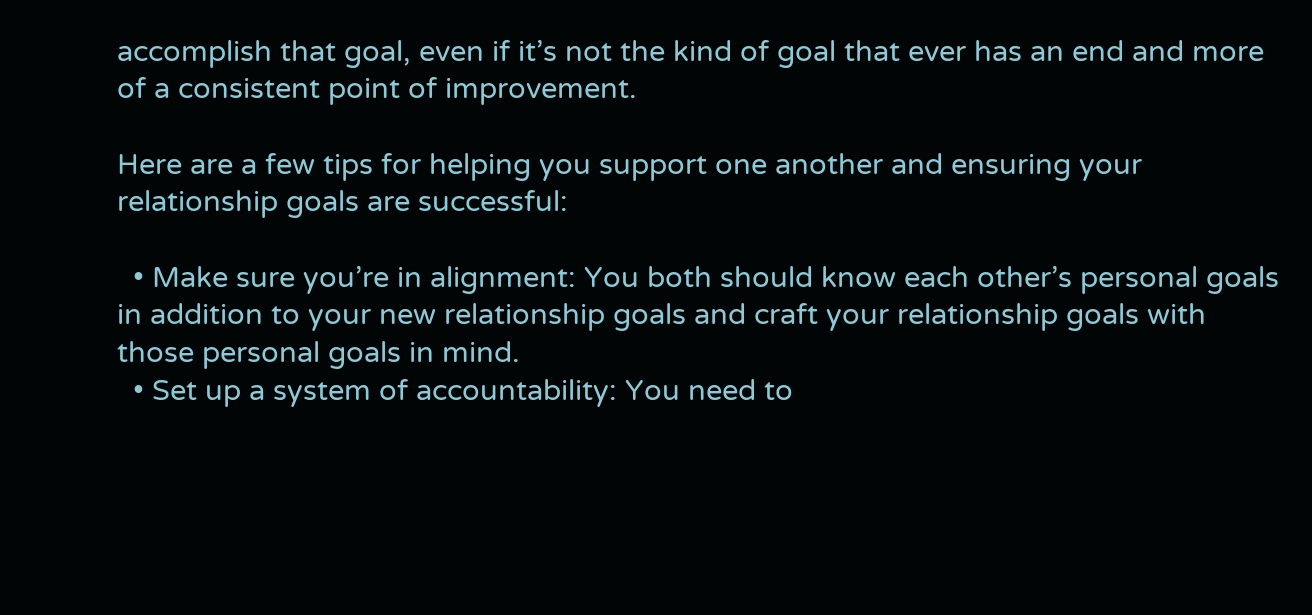accomplish that goal, even if it’s not the kind of goal that ever has an end and more of a consistent point of improvement.

Here are a few tips for helping you support one another and ensuring your relationship goals are successful:

  • Make sure you’re in alignment: You both should know each other’s personal goals in addition to your new relationship goals and craft your relationship goals with those personal goals in mind.
  • Set up a system of accountability: You need to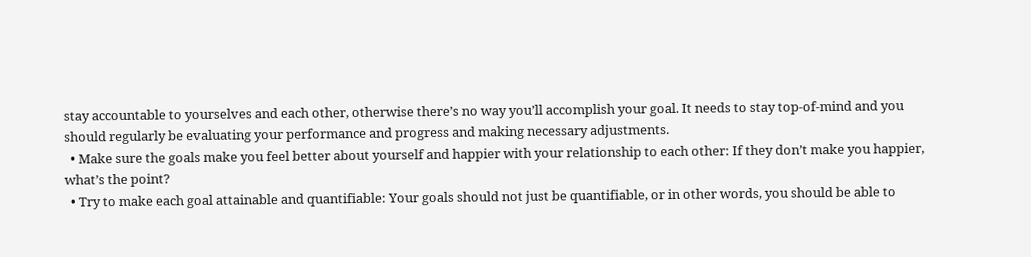stay accountable to yourselves and each other, otherwise there’s no way you’ll accomplish your goal. It needs to stay top-of-mind and you should regularly be evaluating your performance and progress and making necessary adjustments.
  • Make sure the goals make you feel better about yourself and happier with your relationship to each other: If they don’t make you happier, what’s the point?
  • Try to make each goal attainable and quantifiable: Your goals should not just be quantifiable, or in other words, you should be able to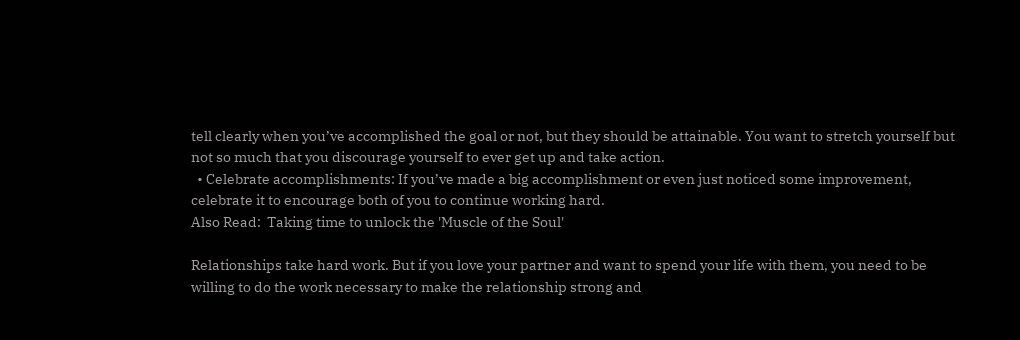tell clearly when you’ve accomplished the goal or not, but they should be attainable. You want to stretch yourself but not so much that you discourage yourself to ever get up and take action.
  • Celebrate accomplishments: If you’ve made a big accomplishment or even just noticed some improvement, celebrate it to encourage both of you to continue working hard.
Also Read:  Taking time to unlock the 'Muscle of the Soul'

Relationships take hard work. But if you love your partner and want to spend your life with them, you need to be willing to do the work necessary to make the relationship strong and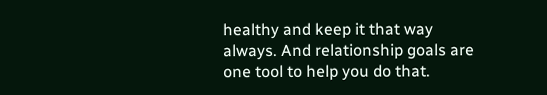healthy and keep it that way always. And relationship goals are one tool to help you do that.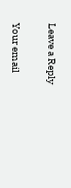Leave a Reply

Your email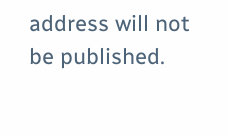address will not be published.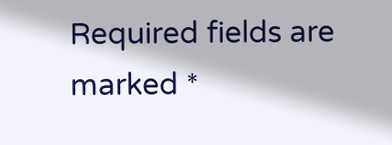Required fields are marked *